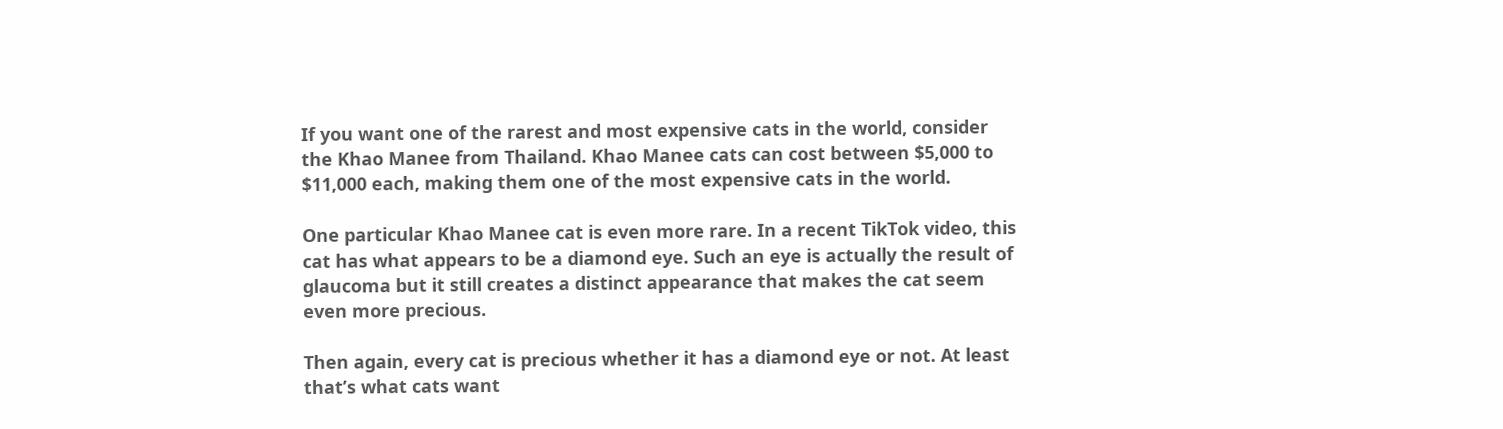If you want one of the rarest and most expensive cats in the world, consider the Khao Manee from Thailand. Khao Manee cats can cost between $5,000 to $11,000 each, making them one of the most expensive cats in the world.

One particular Khao Manee cat is even more rare. In a recent TikTok video, this cat has what appears to be a diamond eye. Such an eye is actually the result of glaucoma but it still creates a distinct appearance that makes the cat seem even more precious.

Then again, every cat is precious whether it has a diamond eye or not. At least that’s what cats want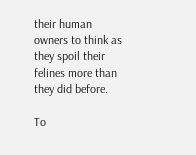their human owners to think as they spoil their felines more than they did before.

To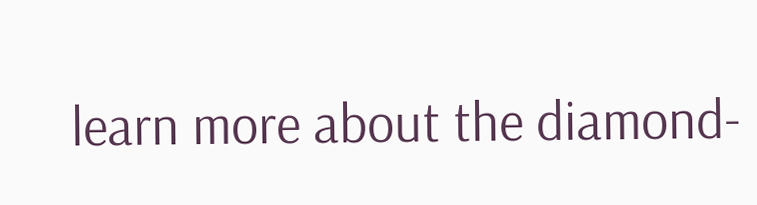learn more about the diamond-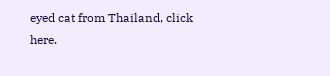eyed cat from Thailand, click here.